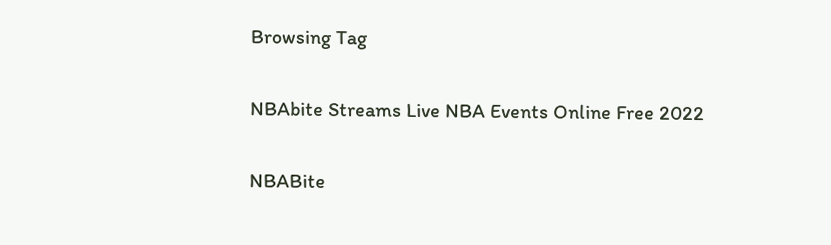Browsing Tag

NBAbite Streams Live NBA Events Online Free 2022

NBABite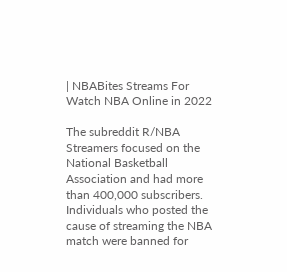| NBABites Streams For Watch NBA Online in 2022

The subreddit R/NBA Streamers focused on the National Basketball Association and had more than 400,000 subscribers. Individuals who posted the cause of streaming the NBA match were banned for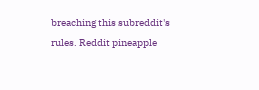breaching this subreddit's rules. Reddit pineapple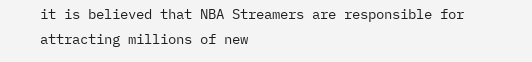it is believed that NBA Streamers are responsible for attracting millions of new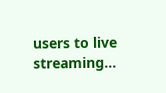users to live streaming…